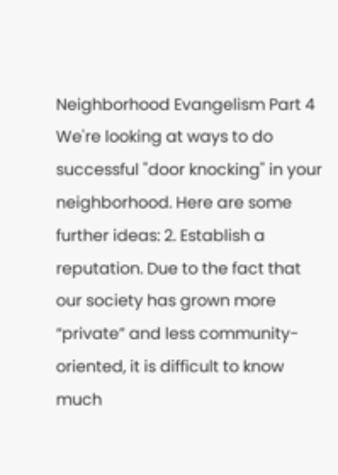Neighborhood Evangelism Part 4
We're looking at ways to do successful "door knocking" in your neighborhood. Here are some further ideas: 2. Establish a reputation. Due to the fact that our society has grown more “private” and less community-oriented, it is difficult to know much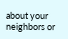about your neighbors or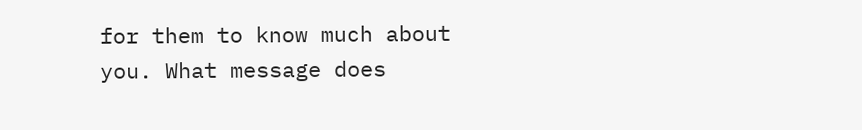for them to know much about you. What message does